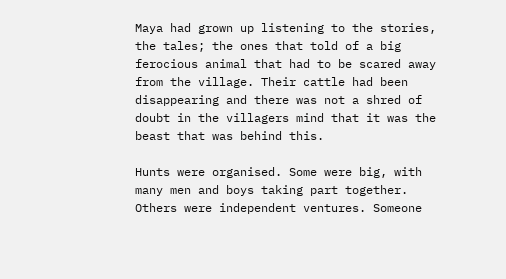Maya had grown up listening to the stories, the tales; the ones that told of a big ferocious animal that had to be scared away from the village. Their cattle had been disappearing and there was not a shred of doubt in the villagers mind that it was the beast that was behind this.

Hunts were organised. Some were big, with many men and boys taking part together. Others were independent ventures. Someone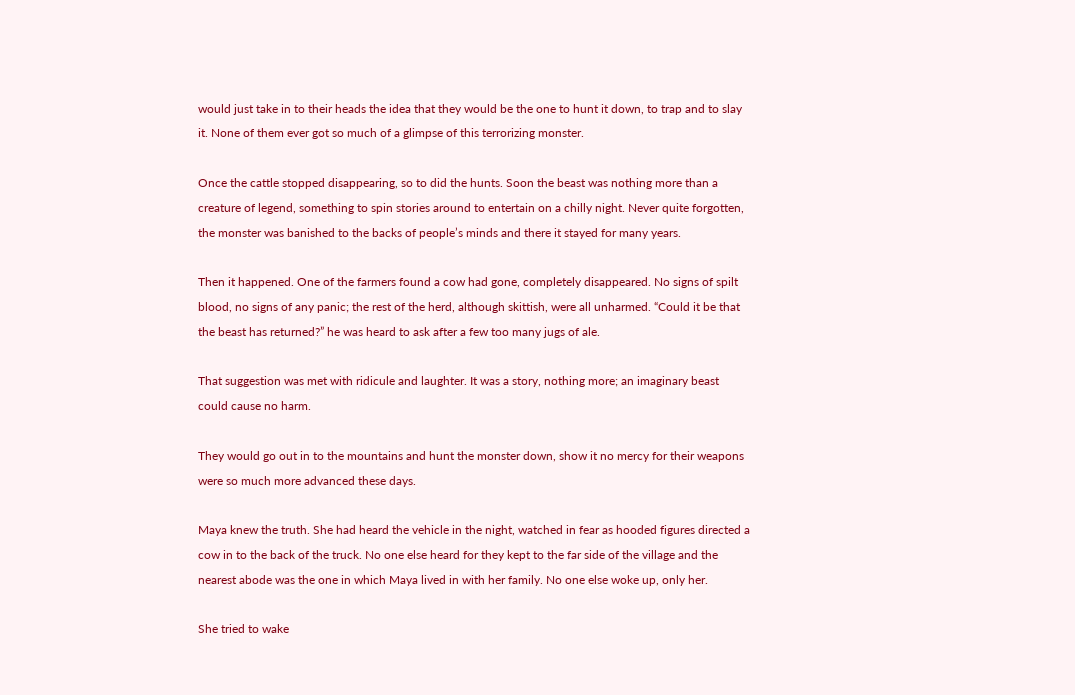would just take in to their heads the idea that they would be the one to hunt it down, to trap and to slay it. None of them ever got so much of a glimpse of this terrorizing monster.

Once the cattle stopped disappearing, so to did the hunts. Soon the beast was nothing more than a creature of legend, something to spin stories around to entertain on a chilly night. Never quite forgotten, the monster was banished to the backs of people’s minds and there it stayed for many years.

Then it happened. One of the farmers found a cow had gone, completely disappeared. No signs of spilt blood, no signs of any panic; the rest of the herd, although skittish, were all unharmed. “Could it be that the beast has returned?” he was heard to ask after a few too many jugs of ale.

That suggestion was met with ridicule and laughter. It was a story, nothing more; an imaginary beast could cause no harm.

They would go out in to the mountains and hunt the monster down, show it no mercy for their weapons were so much more advanced these days.

Maya knew the truth. She had heard the vehicle in the night, watched in fear as hooded figures directed a cow in to the back of the truck. No one else heard for they kept to the far side of the village and the nearest abode was the one in which Maya lived in with her family. No one else woke up, only her.

She tried to wake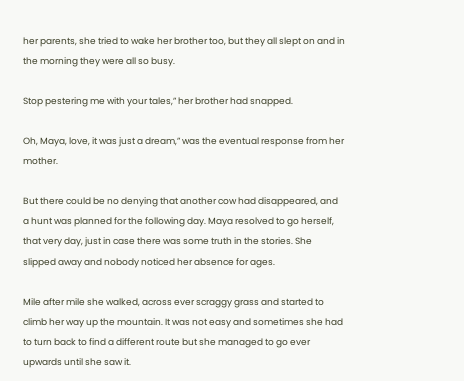her parents, she tried to wake her brother too, but they all slept on and in the morning they were all so busy.

Stop pestering me with your tales,” her brother had snapped.

Oh, Maya, love, it was just a dream,” was the eventual response from her mother.

But there could be no denying that another cow had disappeared, and a hunt was planned for the following day. Maya resolved to go herself, that very day, just in case there was some truth in the stories. She slipped away and nobody noticed her absence for ages.

Mile after mile she walked, across ever scraggy grass and started to climb her way up the mountain. It was not easy and sometimes she had to turn back to find a different route but she managed to go ever upwards until she saw it.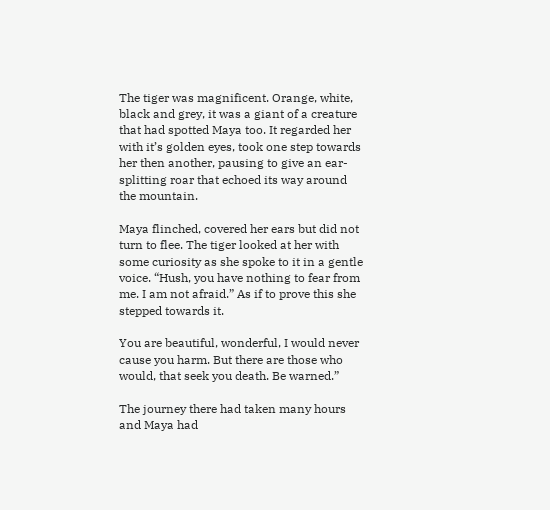The tiger was magnificent. Orange, white, black and grey, it was a giant of a creature that had spotted Maya too. It regarded her with it’s golden eyes, took one step towards her then another, pausing to give an ear-splitting roar that echoed its way around the mountain.

Maya flinched, covered her ears but did not turn to flee. The tiger looked at her with some curiosity as she spoke to it in a gentle voice. “Hush, you have nothing to fear from me. I am not afraid.” As if to prove this she stepped towards it.

You are beautiful, wonderful, I would never cause you harm. But there are those who would, that seek you death. Be warned.”

The journey there had taken many hours and Maya had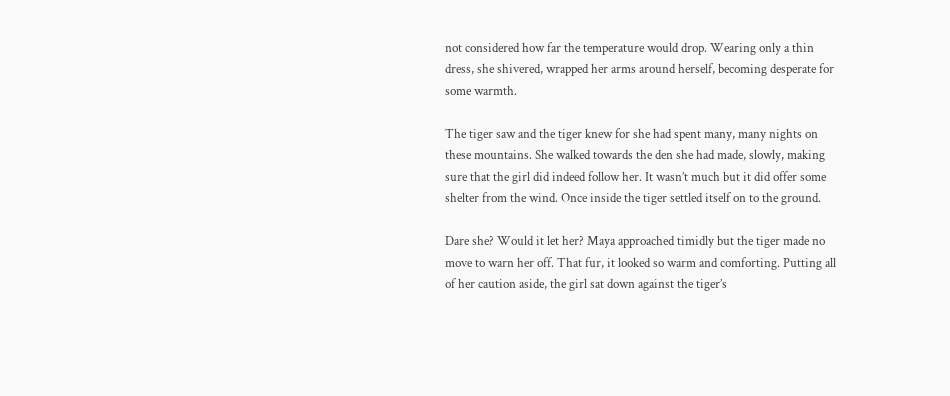not considered how far the temperature would drop. Wearing only a thin dress, she shivered, wrapped her arms around herself, becoming desperate for some warmth.

The tiger saw and the tiger knew for she had spent many, many nights on these mountains. She walked towards the den she had made, slowly, making sure that the girl did indeed follow her. It wasn’t much but it did offer some shelter from the wind. Once inside the tiger settled itself on to the ground.

Dare she? Would it let her? Maya approached timidly but the tiger made no move to warn her off. That fur, it looked so warm and comforting. Putting all of her caution aside, the girl sat down against the tiger’s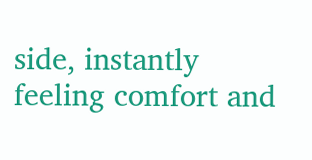side, instantly feeling comfort and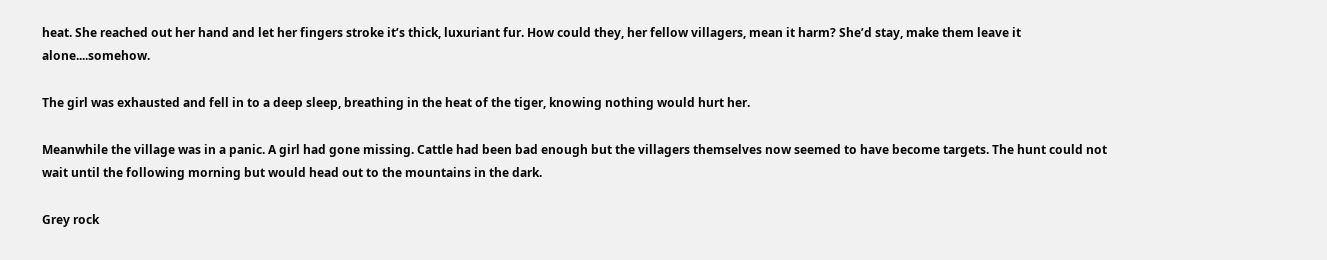heat. She reached out her hand and let her fingers stroke it’s thick, luxuriant fur. How could they, her fellow villagers, mean it harm? She’d stay, make them leave it alone....somehow.

The girl was exhausted and fell in to a deep sleep, breathing in the heat of the tiger, knowing nothing would hurt her.

Meanwhile the village was in a panic. A girl had gone missing. Cattle had been bad enough but the villagers themselves now seemed to have become targets. The hunt could not wait until the following morning but would head out to the mountains in the dark.

Grey rock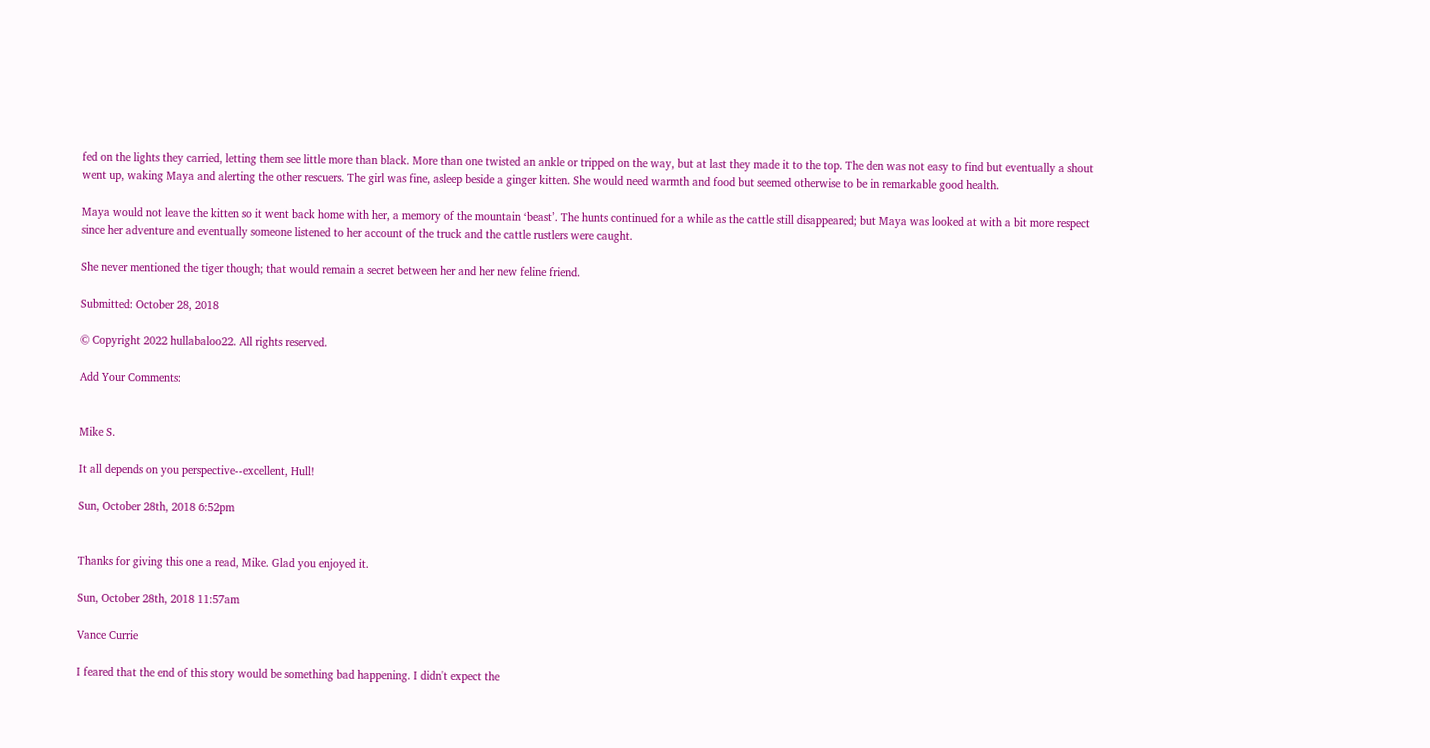fed on the lights they carried, letting them see little more than black. More than one twisted an ankle or tripped on the way, but at last they made it to the top. The den was not easy to find but eventually a shout went up, waking Maya and alerting the other rescuers. The girl was fine, asleep beside a ginger kitten. She would need warmth and food but seemed otherwise to be in remarkable good health.

Maya would not leave the kitten so it went back home with her, a memory of the mountain ‘beast’. The hunts continued for a while as the cattle still disappeared; but Maya was looked at with a bit more respect since her adventure and eventually someone listened to her account of the truck and the cattle rustlers were caught.

She never mentioned the tiger though; that would remain a secret between her and her new feline friend.

Submitted: October 28, 2018

© Copyright 2022 hullabaloo22. All rights reserved.

Add Your Comments:


Mike S.

It all depends on you perspective--excellent, Hull!

Sun, October 28th, 2018 6:52pm


Thanks for giving this one a read, Mike. Glad you enjoyed it.

Sun, October 28th, 2018 11:57am

Vance Currie

I feared that the end of this story would be something bad happening. I didn't expect the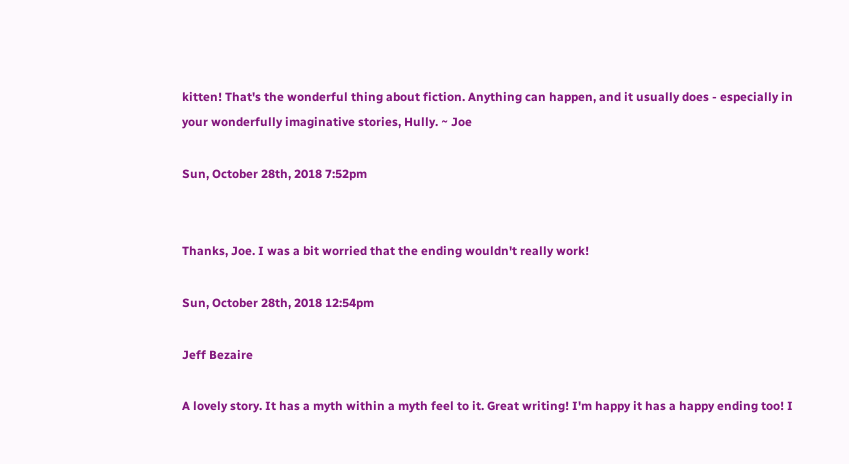kitten! That's the wonderful thing about fiction. Anything can happen, and it usually does - especially in your wonderfully imaginative stories, Hully. ~ Joe

Sun, October 28th, 2018 7:52pm


Thanks, Joe. I was a bit worried that the ending wouldn't really work!

Sun, October 28th, 2018 12:54pm

Jeff Bezaire

A lovely story. It has a myth within a myth feel to it. Great writing! I'm happy it has a happy ending too! I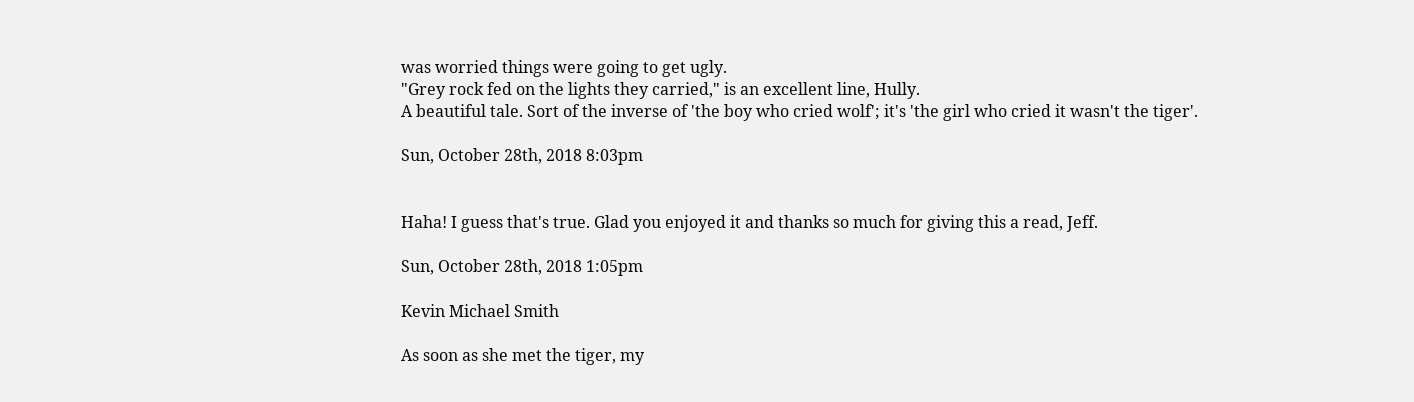was worried things were going to get ugly.
"Grey rock fed on the lights they carried," is an excellent line, Hully.
A beautiful tale. Sort of the inverse of 'the boy who cried wolf'; it's 'the girl who cried it wasn't the tiger'.

Sun, October 28th, 2018 8:03pm


Haha! I guess that's true. Glad you enjoyed it and thanks so much for giving this a read, Jeff.

Sun, October 28th, 2018 1:05pm

Kevin Michael Smith

As soon as she met the tiger, my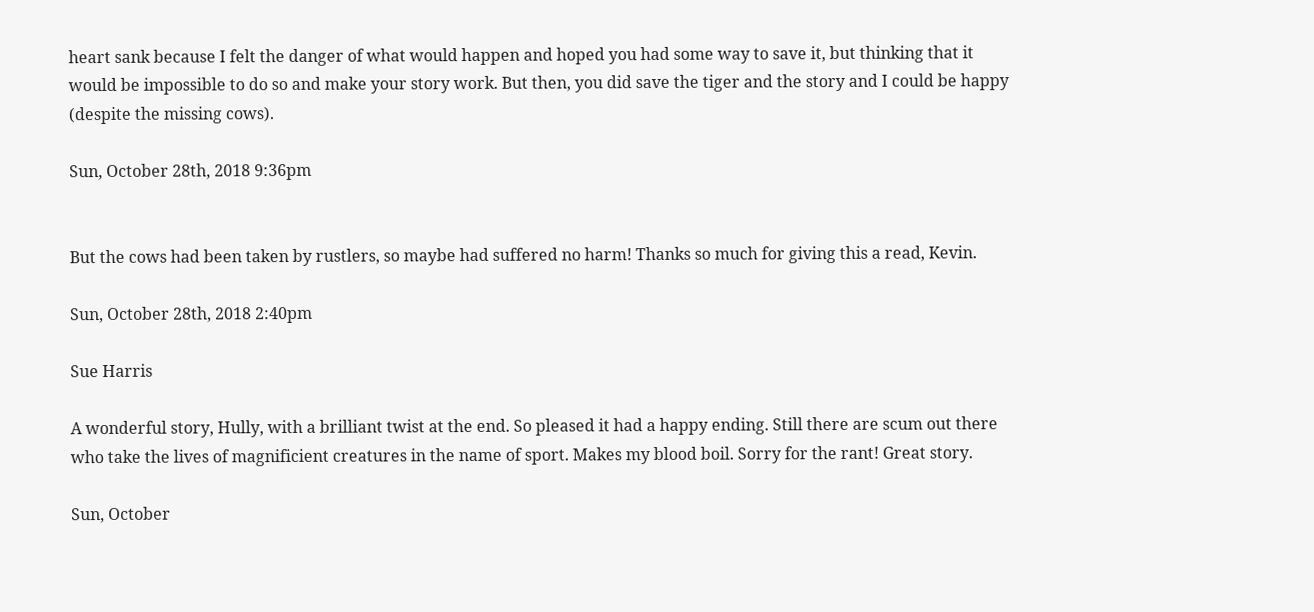heart sank because I felt the danger of what would happen and hoped you had some way to save it, but thinking that it would be impossible to do so and make your story work. But then, you did save the tiger and the story and I could be happy (despite the missing cows).

Sun, October 28th, 2018 9:36pm


But the cows had been taken by rustlers, so maybe had suffered no harm! Thanks so much for giving this a read, Kevin.

Sun, October 28th, 2018 2:40pm

Sue Harris

A wonderful story, Hully, with a brilliant twist at the end. So pleased it had a happy ending. Still there are scum out there who take the lives of magnificient creatures in the name of sport. Makes my blood boil. Sorry for the rant! Great story.

Sun, October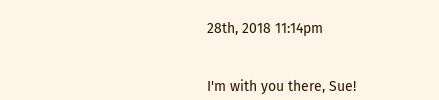28th, 2018 11:14pm


I'm with you there, Sue!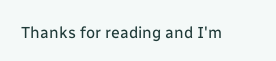Thanks for reading and I'm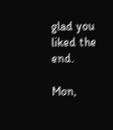glad you liked the end.

Mon,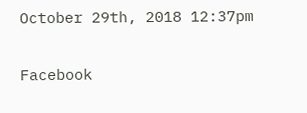October 29th, 2018 12:37pm

Facebook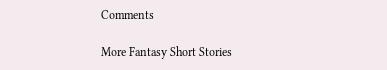Comments

More Fantasy Short Stories